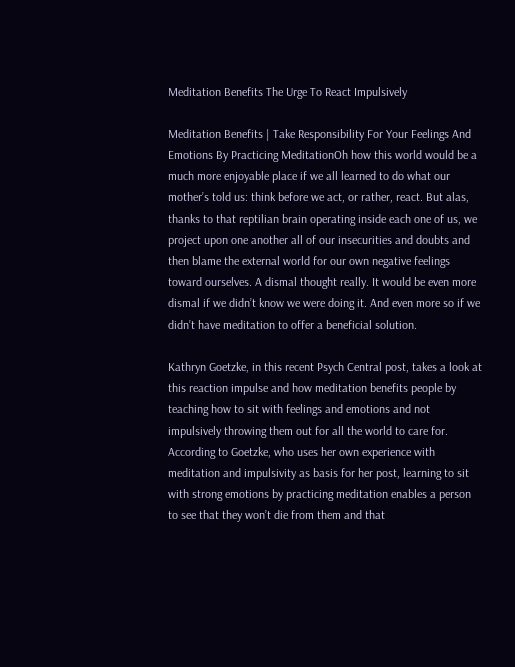Meditation Benefits The Urge To React Impulsively

Meditation Benefits | Take Responsibility For Your Feelings And Emotions By Practicing MeditationOh how this world would be a much more enjoyable place if we all learned to do what our mother’s told us: think before we act, or rather, react. But alas, thanks to that reptilian brain operating inside each one of us, we project upon one another all of our insecurities and doubts and then blame the external world for our own negative feelings toward ourselves. A dismal thought really. It would be even more dismal if we didn’t know we were doing it. And even more so if we didn’t have meditation to offer a beneficial solution.

Kathryn Goetzke, in this recent Psych Central post, takes a look at this reaction impulse and how meditation benefits people by teaching how to sit with feelings and emotions and not impulsively throwing them out for all the world to care for. According to Goetzke, who uses her own experience with meditation and impulsivity as basis for her post, learning to sit with strong emotions by practicing meditation enables a person to see that they won’t die from them and that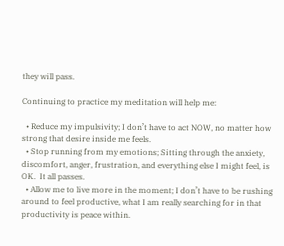they will pass.

Continuing to practice my meditation will help me:

  • Reduce my impulsivity; I don’t have to act NOW, no matter how strong that desire inside me feels.
  • Stop running from my emotions; Sitting through the anxiety, discomfort, anger, frustration, and everything else I might feel, is OK.  It all passes.
  • Allow me to live more in the moment; I don’t have to be rushing around to feel productive, what I am really searching for in that productivity is peace within.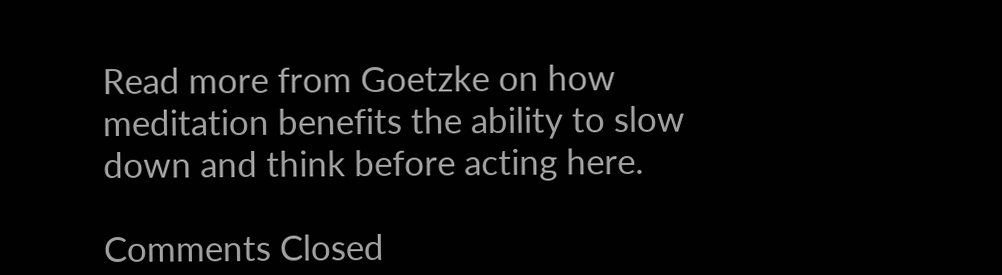Read more from Goetzke on how meditation benefits the ability to slow down and think before acting here.

Comments Closed